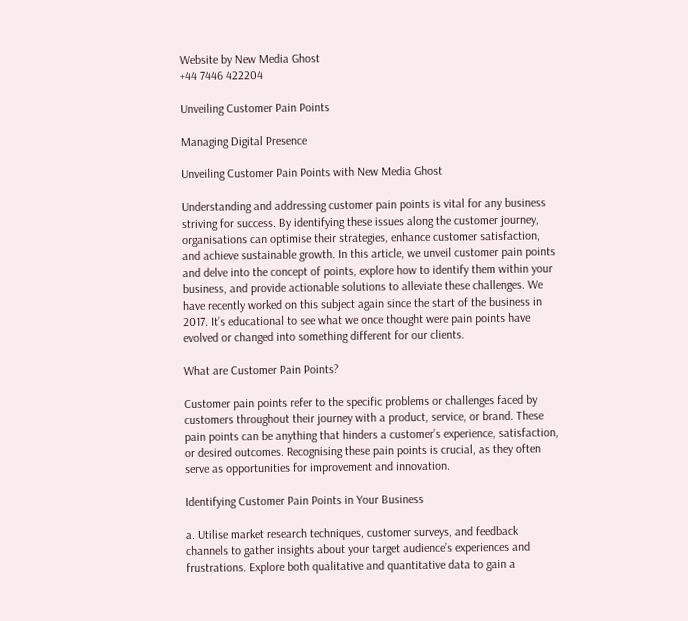Website by New Media Ghost
+44 7446 422204

Unveiling Customer Pain Points

Managing Digital Presence

Unveiling Customer Pain Points with New Media Ghost

Understanding and addressing customer pain points is vital for any business striving for success. By identifying these issues along the customer journey, organisations can optimise their strategies, enhance customer satisfaction, and achieve sustainable growth. In this article, we unveil customer pain points and delve into the concept of points, explore how to identify them within your business, and provide actionable solutions to alleviate these challenges. We have recently worked on this subject again since the start of the business in 2017. It’s educational to see what we once thought were pain points have evolved or changed into something different for our clients.

What are Customer Pain Points?

Customer pain points refer to the specific problems or challenges faced by customers throughout their journey with a product, service, or brand. These pain points can be anything that hinders a customer’s experience, satisfaction, or desired outcomes. Recognising these pain points is crucial, as they often serve as opportunities for improvement and innovation.

Identifying Customer Pain Points in Your Business

a. Utilise market research techniques, customer surveys, and feedback channels to gather insights about your target audience’s experiences and frustrations. Explore both qualitative and quantitative data to gain a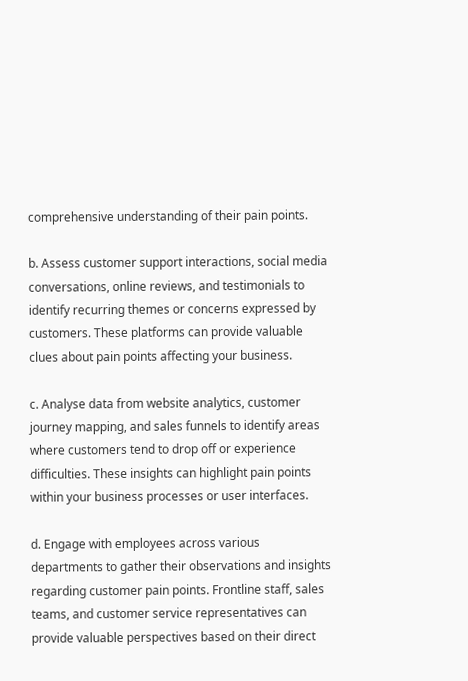comprehensive understanding of their pain points.

b. Assess customer support interactions, social media conversations, online reviews, and testimonials to identify recurring themes or concerns expressed by customers. These platforms can provide valuable clues about pain points affecting your business.

c. Analyse data from website analytics, customer journey mapping, and sales funnels to identify areas where customers tend to drop off or experience difficulties. These insights can highlight pain points within your business processes or user interfaces.

d. Engage with employees across various departments to gather their observations and insights regarding customer pain points. Frontline staff, sales teams, and customer service representatives can provide valuable perspectives based on their direct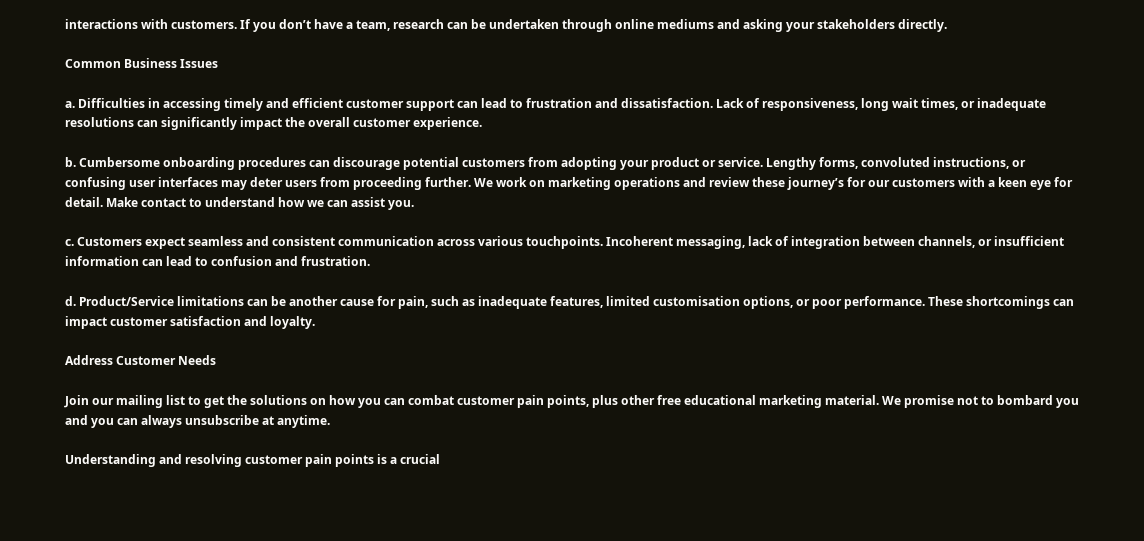interactions with customers. If you don’t have a team, research can be undertaken through online mediums and asking your stakeholders directly.

Common Business Issues

a. Difficulties in accessing timely and efficient customer support can lead to frustration and dissatisfaction. Lack of responsiveness, long wait times, or inadequate resolutions can significantly impact the overall customer experience.

b. Cumbersome onboarding procedures can discourage potential customers from adopting your product or service. Lengthy forms, convoluted instructions, or confusing user interfaces may deter users from proceeding further. We work on marketing operations and review these journey’s for our customers with a keen eye for detail. Make contact to understand how we can assist you.

c. Customers expect seamless and consistent communication across various touchpoints. Incoherent messaging, lack of integration between channels, or insufficient information can lead to confusion and frustration.

d. Product/Service limitations can be another cause for pain, such as inadequate features, limited customisation options, or poor performance. These shortcomings can impact customer satisfaction and loyalty.

Address Customer Needs

Join our mailing list to get the solutions on how you can combat customer pain points, plus other free educational marketing material. We promise not to bombard you and you can always unsubscribe at anytime.

Understanding and resolving customer pain points is a crucial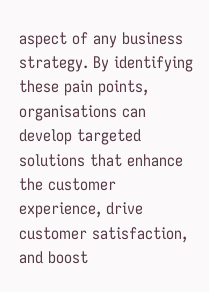aspect of any business strategy. By identifying these pain points, organisations can develop targeted solutions that enhance the customer experience, drive customer satisfaction, and boost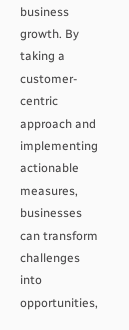business growth. By taking a customer-centric approach and implementing actionable measures, businesses can transform challenges into opportunities,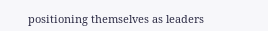positioning themselves as leaders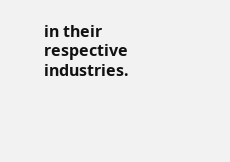in their respective industries.